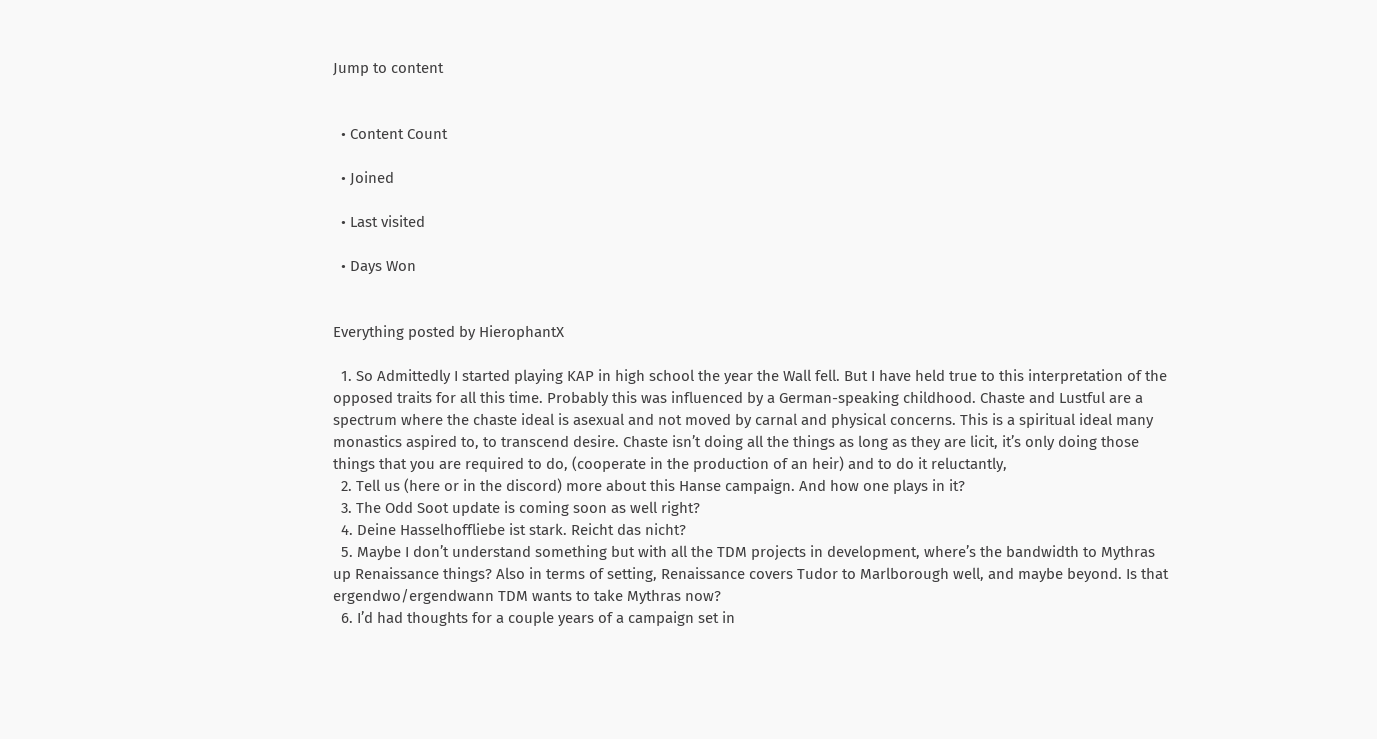Jump to content


  • Content Count

  • Joined

  • Last visited

  • Days Won


Everything posted by HierophantX

  1. So Admittedly I started playing KAP in high school the year the Wall fell. But I have held true to this interpretation of the opposed traits for all this time. Probably this was influenced by a German-speaking childhood. Chaste and Lustful are a spectrum where the chaste ideal is asexual and not moved by carnal and physical concerns. This is a spiritual ideal many monastics aspired to, to transcend desire. Chaste isn’t doing all the things as long as they are licit, it’s only doing those things that you are required to do, (cooperate in the production of an heir) and to do it reluctantly,
  2. Tell us (here or in the discord) more about this Hanse campaign. And how one plays in it?
  3. The Odd Soot update is coming soon as well right?
  4. Deine Hasselhoffliebe ist stark. Reicht das nicht?
  5. Maybe I don’t understand something but with all the TDM projects in development, where’s the bandwidth to Mythras up Renaissance things? Also in terms of setting, Renaissance covers Tudor to Marlborough well, and maybe beyond. Is that ergendwo/ergendwann TDM wants to take Mythras now?
  6. I’d had thoughts for a couple years of a campaign set in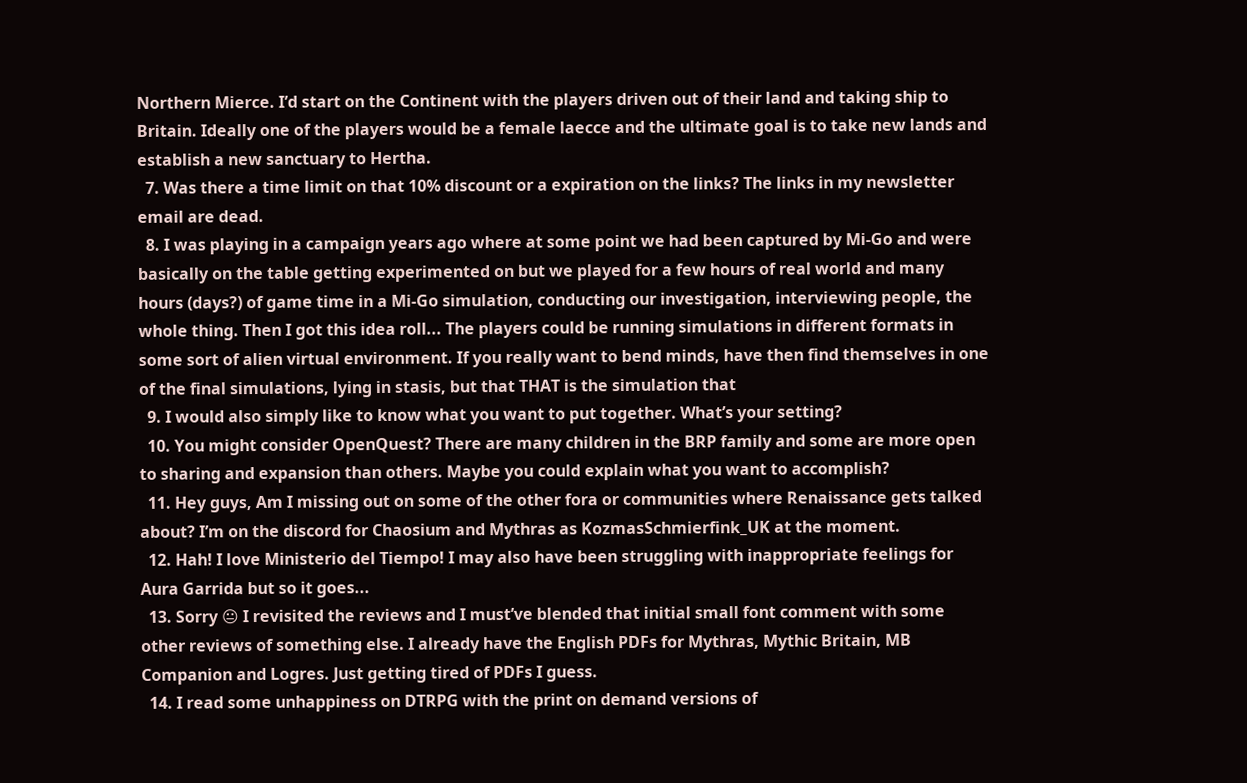Northern Mierce. I’d start on the Continent with the players driven out of their land and taking ship to Britain. Ideally one of the players would be a female laecce and the ultimate goal is to take new lands and establish a new sanctuary to Hertha.
  7. Was there a time limit on that 10% discount or a expiration on the links? The links in my newsletter email are dead.
  8. I was playing in a campaign years ago where at some point we had been captured by Mi-Go and were basically on the table getting experimented on but we played for a few hours of real world and many hours (days?) of game time in a Mi-Go simulation, conducting our investigation, interviewing people, the whole thing. Then I got this idea roll... The players could be running simulations in different formats in some sort of alien virtual environment. If you really want to bend minds, have then find themselves in one of the final simulations, lying in stasis, but that THAT is the simulation that
  9. I would also simply like to know what you want to put together. What’s your setting?
  10. You might consider OpenQuest? There are many children in the BRP family and some are more open to sharing and expansion than others. Maybe you could explain what you want to accomplish?
  11. Hey guys, Am I missing out on some of the other fora or communities where Renaissance gets talked about? I’m on the discord for Chaosium and Mythras as KozmasSchmierfink_UK at the moment.
  12. Hah! I love Ministerio del Tiempo! I may also have been struggling with inappropriate feelings for Aura Garrida but so it goes...
  13. Sorry 😐 I revisited the reviews and I must’ve blended that initial small font comment with some other reviews of something else. I already have the English PDFs for Mythras, Mythic Britain, MB Companion and Logres. Just getting tired of PDFs I guess.
  14. I read some unhappiness on DTRPG with the print on demand versions of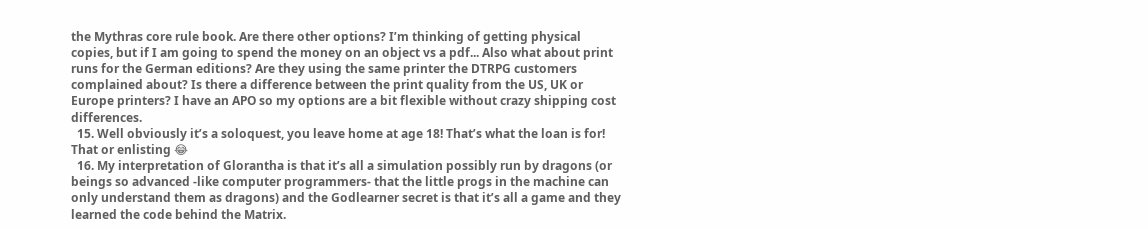the Mythras core rule book. Are there other options? I’m thinking of getting physical copies, but if I am going to spend the money on an object vs a pdf... Also what about print runs for the German editions? Are they using the same printer the DTRPG customers complained about? Is there a difference between the print quality from the US, UK or Europe printers? I have an APO so my options are a bit flexible without crazy shipping cost differences.
  15. Well obviously it’s a soloquest, you leave home at age 18! That’s what the loan is for! That or enlisting 😂
  16. My interpretation of Glorantha is that it’s all a simulation possibly run by dragons (or beings so advanced -like computer programmers- that the little progs in the machine can only understand them as dragons) and the Godlearner secret is that it’s all a game and they learned the code behind the Matrix.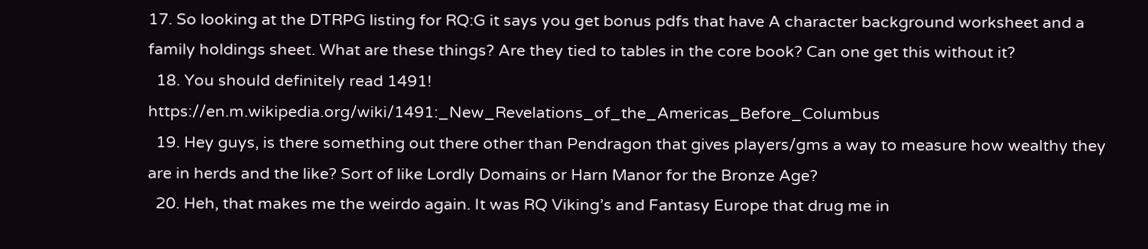17. So looking at the DTRPG listing for RQ:G it says you get bonus pdfs that have A character background worksheet and a family holdings sheet. What are these things? Are they tied to tables in the core book? Can one get this without it?
  18. You should definitely read 1491! https://en.m.wikipedia.org/wiki/1491:_New_Revelations_of_the_Americas_Before_Columbus
  19. Hey guys, is there something out there other than Pendragon that gives players/gms a way to measure how wealthy they are in herds and the like? Sort of like Lordly Domains or Harn Manor for the Bronze Age?
  20. Heh, that makes me the weirdo again. It was RQ Viking’s and Fantasy Europe that drug me in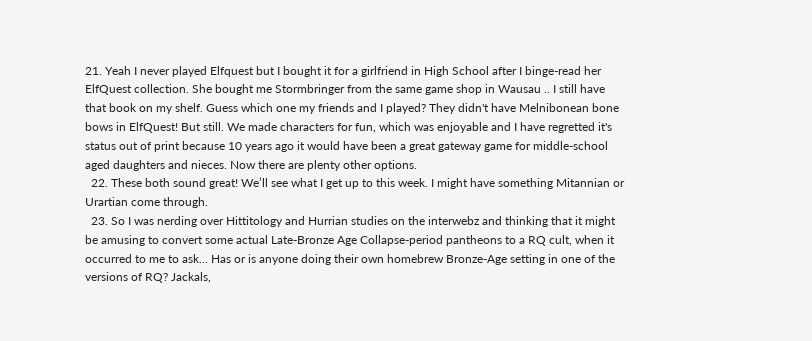21. Yeah I never played Elfquest but I bought it for a girlfriend in High School after I binge-read her ElfQuest collection. She bought me Stormbringer from the same game shop in Wausau .. I still have that book on my shelf. Guess which one my friends and I played? They didn't have Melnibonean bone bows in ElfQuest! But still. We made characters for fun, which was enjoyable and I have regretted it's status out of print because 10 years ago it would have been a great gateway game for middle-school aged daughters and nieces. Now there are plenty other options.
  22. These both sound great! We’ll see what I get up to this week. I might have something Mitannian or Urartian come through.
  23. So I was nerding over Hittitology and Hurrian studies on the interwebz and thinking that it might be amusing to convert some actual Late-Bronze Age Collapse-period pantheons to a RQ cult, when it occurred to me to ask... Has or is anyone doing their own homebrew Bronze-Age setting in one of the versions of RQ? Jackals,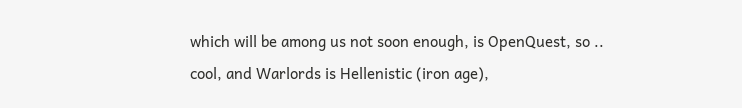which will be among us not soon enough, is OpenQuest, so .. cool, and Warlords is Hellenistic (iron age),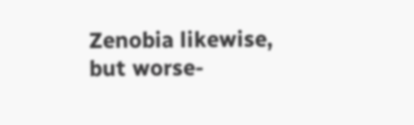Zenobia likewise, but worse-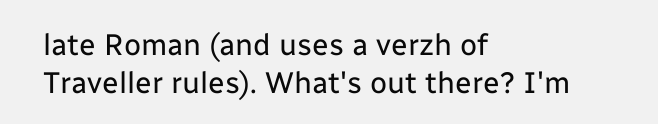late Roman (and uses a verzh of Traveller rules). What's out there? I'm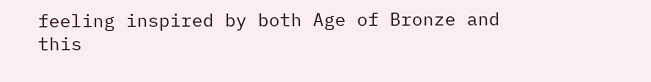feeling inspired by both Age of Bronze and this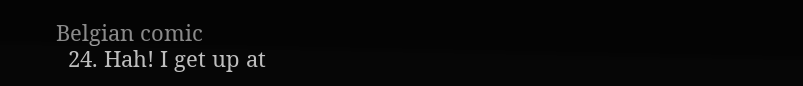Belgian comic
  24. Hah! I get up at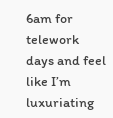6am for telework days and feel like I’m luxuriating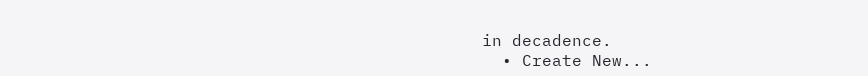in decadence.
  • Create New...